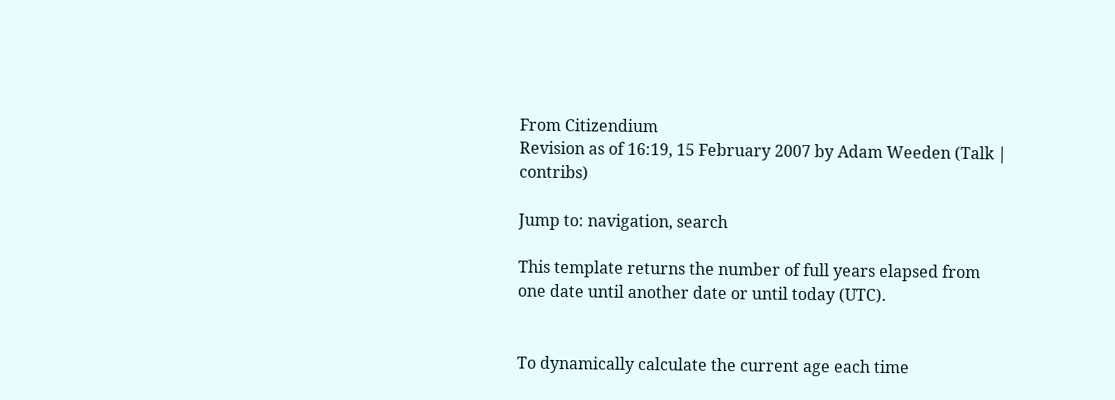From Citizendium
Revision as of 16:19, 15 February 2007 by Adam Weeden (Talk | contribs)

Jump to: navigation, search

This template returns the number of full years elapsed from one date until another date or until today (UTC).


To dynamically calculate the current age each time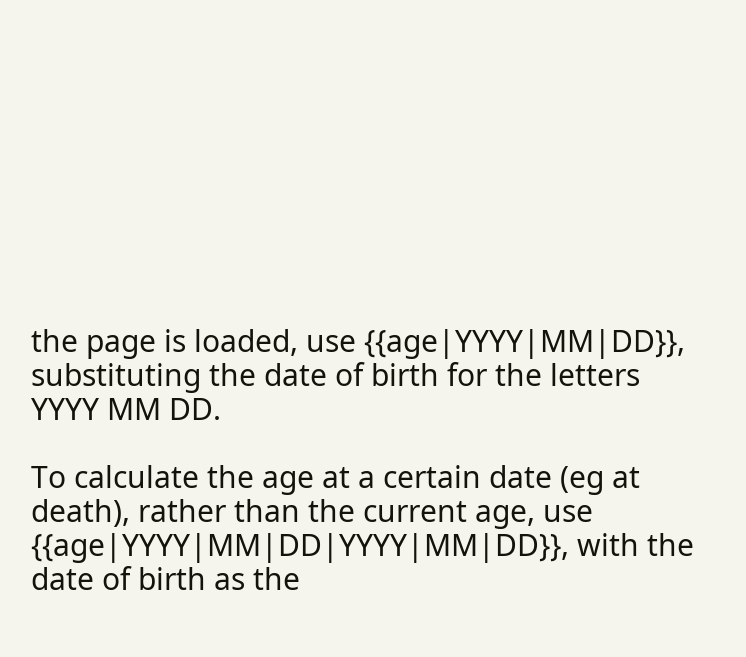the page is loaded, use {{age|YYYY|MM|DD}}, substituting the date of birth for the letters YYYY MM DD.

To calculate the age at a certain date (eg at death), rather than the current age, use {{age|YYYY|MM|DD|YYYY|MM|DD}}, with the date of birth as the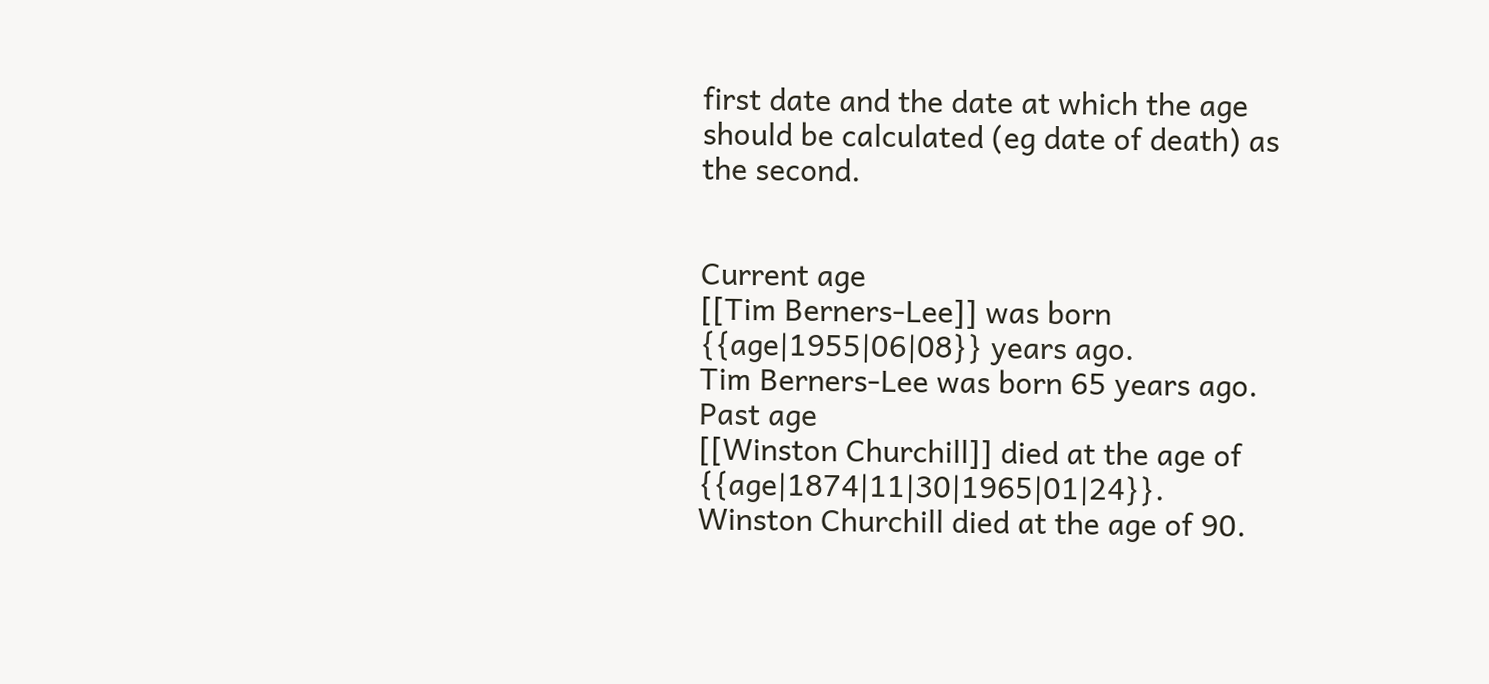first date and the date at which the age should be calculated (eg date of death) as the second.


Current age
[[Tim Berners-Lee]] was born {{age|1955|06|08}} years ago.
Tim Berners-Lee was born 65 years ago.
Past age
[[Winston Churchill]] died at the age of {{age|1874|11|30|1965|01|24}}.
Winston Churchill died at the age of 90.